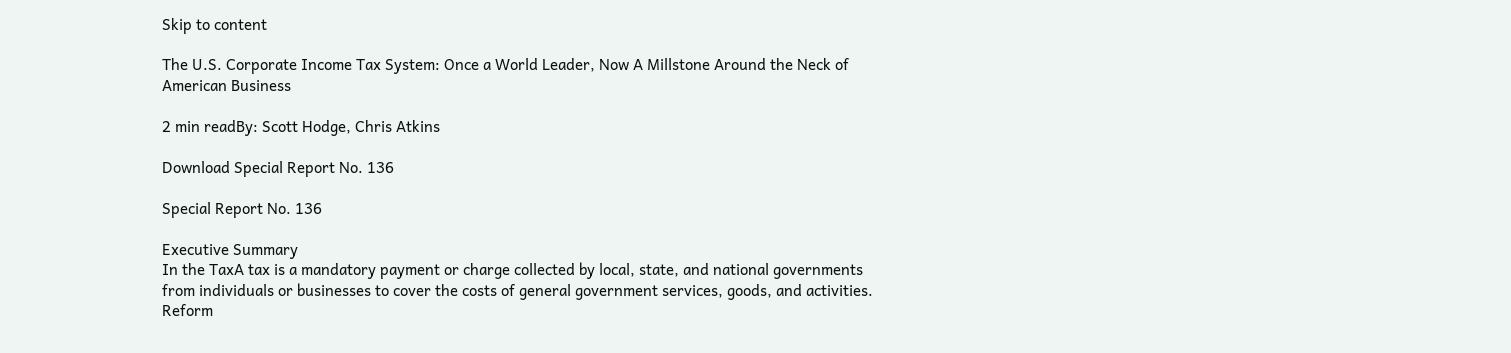Skip to content

The U.S. Corporate Income Tax System: Once a World Leader, Now A Millstone Around the Neck of American Business

2 min readBy: Scott Hodge, Chris Atkins

Download Special Report No. 136

Special Report No. 136

Executive Summary
In the TaxA tax is a mandatory payment or charge collected by local, state, and national governments from individuals or businesses to cover the costs of general government services, goods, and activities. Reform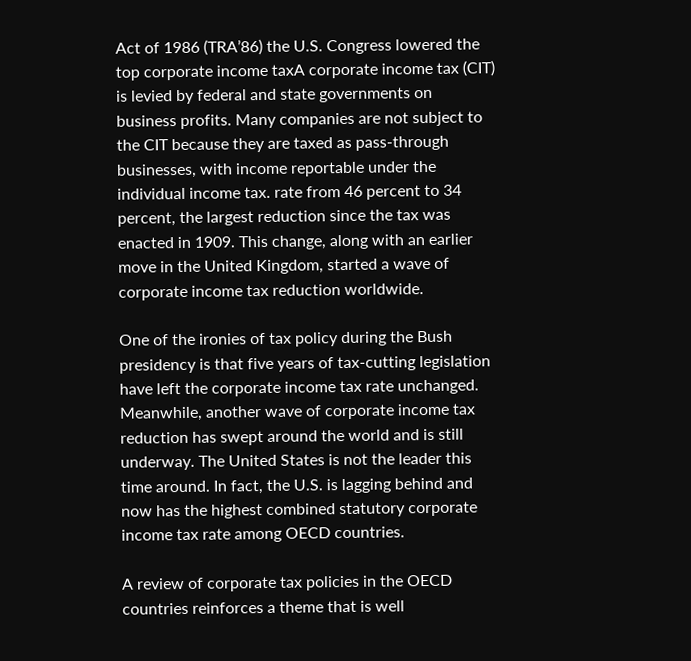Act of 1986 (TRA’86) the U.S. Congress lowered the top corporate income taxA corporate income tax (CIT) is levied by federal and state governments on business profits. Many companies are not subject to the CIT because they are taxed as pass-through businesses, with income reportable under the individual income tax. rate from 46 percent to 34 percent, the largest reduction since the tax was enacted in 1909. This change, along with an earlier move in the United Kingdom, started a wave of corporate income tax reduction worldwide.

One of the ironies of tax policy during the Bush presidency is that five years of tax-cutting legislation have left the corporate income tax rate unchanged. Meanwhile, another wave of corporate income tax reduction has swept around the world and is still underway. The United States is not the leader this time around. In fact, the U.S. is lagging behind and now has the highest combined statutory corporate income tax rate among OECD countries.

A review of corporate tax policies in the OECD countries reinforces a theme that is well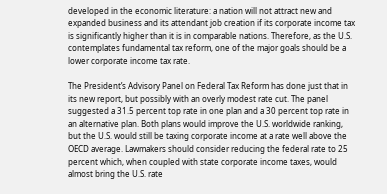developed in the economic literature: a nation will not attract new and expanded business and its attendant job creation if its corporate income tax is significantly higher than it is in comparable nations. Therefore, as the U.S. contemplates fundamental tax reform, one of the major goals should be a lower corporate income tax rate.

The President’s Advisory Panel on Federal Tax Reform has done just that in its new report, but possibly with an overly modest rate cut. The panel suggested a 31.5 percent top rate in one plan and a 30 percent top rate in an alternative plan. Both plans would improve the U.S. worldwide ranking, but the U.S. would still be taxing corporate income at a rate well above the OECD average. Lawmakers should consider reducing the federal rate to 25 percent which, when coupled with state corporate income taxes, would almost bring the U.S. rate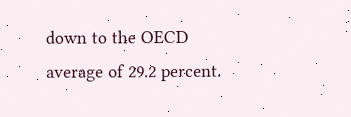down to the OECD average of 29.2 percent.